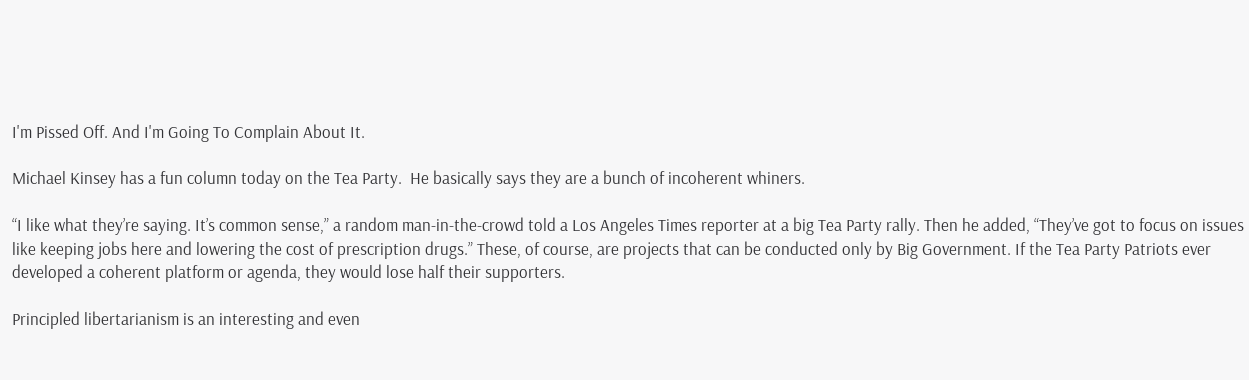I'm Pissed Off. And I'm Going To Complain About It.

Michael Kinsey has a fun column today on the Tea Party.  He basically says they are a bunch of incoherent whiners.

“I like what they’re saying. It’s common sense,” a random man-in-the-crowd told a Los Angeles Times reporter at a big Tea Party rally. Then he added, “They’ve got to focus on issues like keeping jobs here and lowering the cost of prescription drugs.” These, of course, are projects that can be conducted only by Big Government. If the Tea Party Patriots ever developed a coherent platform or agenda, they would lose half their supporters.

Principled libertarianism is an interesting and even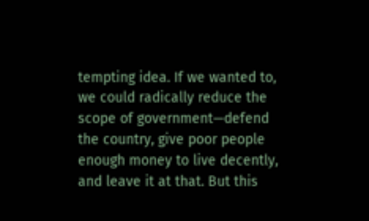tempting idea. If we wanted to, we could radically reduce the scope of government—defend the country, give poor people enough money to live decently, and leave it at that. But this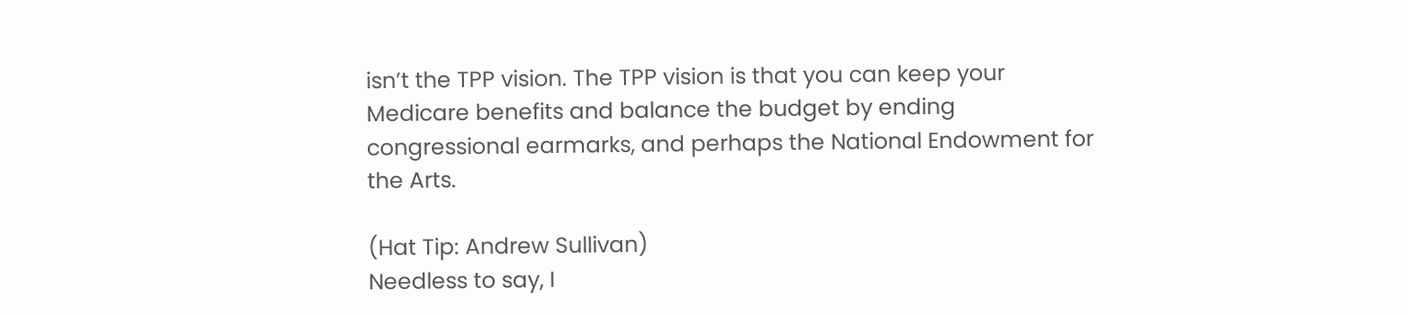isn’t the TPP vision. The TPP vision is that you can keep your Medicare benefits and balance the budget by ending congressional earmarks, and perhaps the National Endowment for the Arts.

(Hat Tip: Andrew Sullivan)
Needless to say, I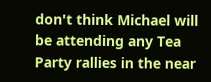don't think Michael will be attending any Tea Party rallies in the near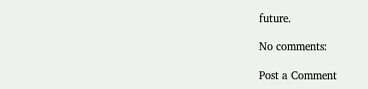future.

No comments:

Post a Comment